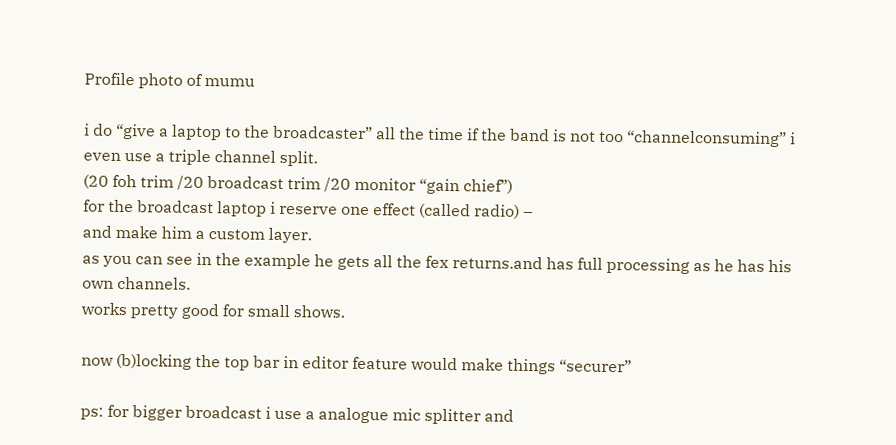Profile photo of mumu

i do “give a laptop to the broadcaster” all the time if the band is not too “channelconsuming” i even use a triple channel split.
(20 foh trim /20 broadcast trim /20 monitor “gain chief”)
for the broadcast laptop i reserve one effect (called radio) –
and make him a custom layer.
as you can see in the example he gets all the fex returns.and has full processing as he has his own channels.
works pretty good for small shows.

now (b)locking the top bar in editor feature would make things “securer”

ps: for bigger broadcast i use a analogue mic splitter and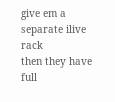give em a separate ilive rack
then they have full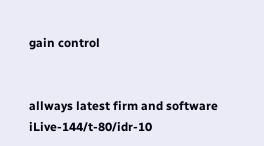gain control


allways latest firm and software
iLive-144/t-80/idr-10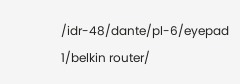/idr-48/dante/pl-6/eyepad 1/belkin router/